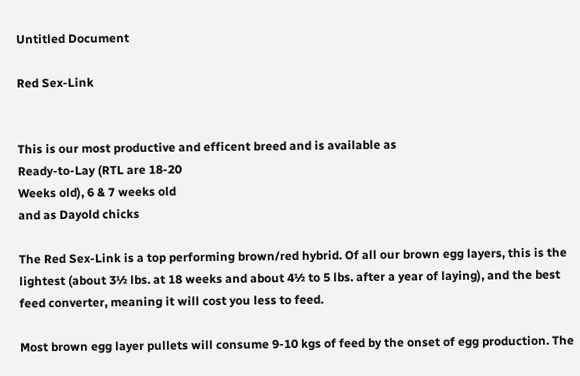Untitled Document

Red Sex-Link


This is our most productive and efficent breed and is available as
Ready-to-Lay (RTL are 18-20
Weeks old), 6 & 7 weeks old
and as Dayold chicks

The Red Sex-Link is a top performing brown/red hybrid. Of all our brown egg layers, this is the lightest (about 3½ lbs. at 18 weeks and about 4½ to 5 lbs. after a year of laying), and the best feed converter, meaning it will cost you less to feed.

Most brown egg layer pullets will consume 9-10 kgs of feed by the onset of egg production. The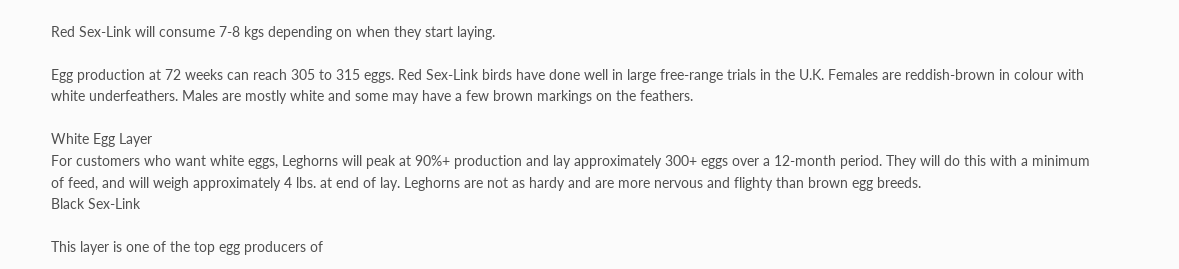Red Sex-Link will consume 7-8 kgs depending on when they start laying.

Egg production at 72 weeks can reach 305 to 315 eggs. Red Sex-Link birds have done well in large free-range trials in the U.K. Females are reddish-brown in colour with white underfeathers. Males are mostly white and some may have a few brown markings on the feathers.

White Egg Layer
For customers who want white eggs, Leghorns will peak at 90%+ production and lay approximately 300+ eggs over a 12-month period. They will do this with a minimum of feed, and will weigh approximately 4 lbs. at end of lay. Leghorns are not as hardy and are more nervous and flighty than brown egg breeds.
Black Sex-Link

This layer is one of the top egg producers of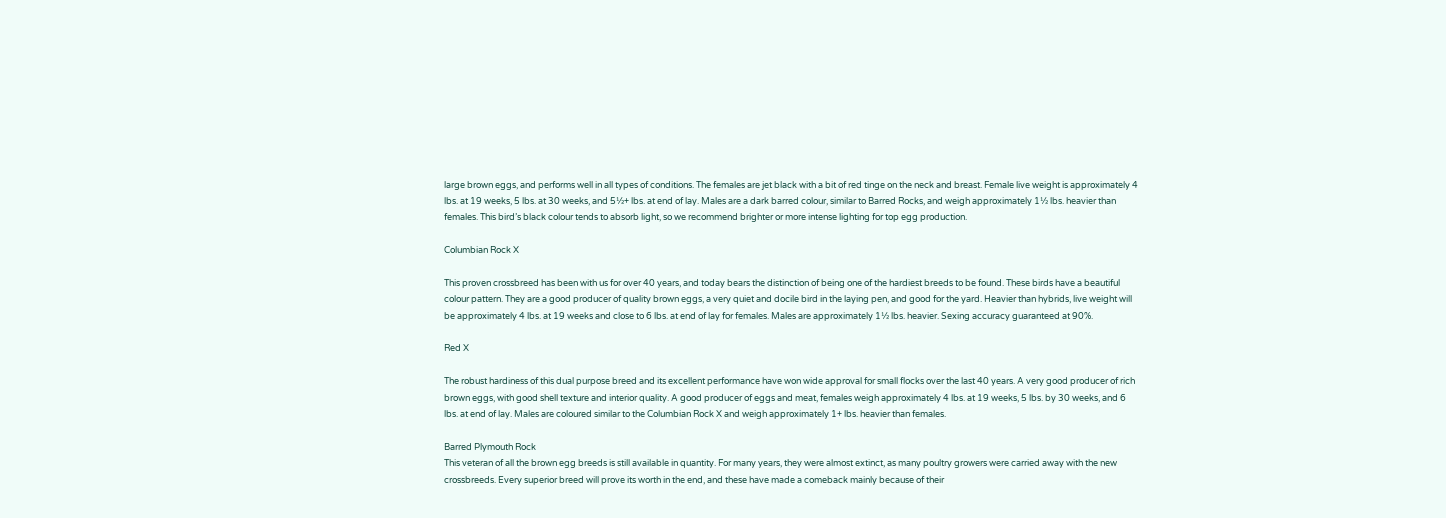large brown eggs, and performs well in all types of conditions. The females are jet black with a bit of red tinge on the neck and breast. Female live weight is approximately 4 lbs. at 19 weeks, 5 lbs. at 30 weeks, and 5½+ lbs. at end of lay. Males are a dark barred colour, similar to Barred Rocks, and weigh approximately 1½ lbs. heavier than females. This bird’s black colour tends to absorb light, so we recommend brighter or more intense lighting for top egg production.

Columbian Rock X

This proven crossbreed has been with us for over 40 years, and today bears the distinction of being one of the hardiest breeds to be found. These birds have a beautiful colour pattern. They are a good producer of quality brown eggs, a very quiet and docile bird in the laying pen, and good for the yard. Heavier than hybrids, live weight will be approximately 4 lbs. at 19 weeks and close to 6 lbs. at end of lay for females. Males are approximately 1½ lbs. heavier. Sexing accuracy guaranteed at 90%.

Red X

The robust hardiness of this dual purpose breed and its excellent performance have won wide approval for small flocks over the last 40 years. A very good producer of rich brown eggs, with good shell texture and interior quality. A good producer of eggs and meat, females weigh approximately 4 lbs. at 19 weeks, 5 lbs. by 30 weeks, and 6 lbs. at end of lay. Males are coloured similar to the Columbian Rock X and weigh approximately 1+ lbs. heavier than females.

Barred Plymouth Rock
This veteran of all the brown egg breeds is still available in quantity. For many years, they were almost extinct, as many poultry growers were carried away with the new crossbreeds. Every superior breed will prove its worth in the end, and these have made a comeback mainly because of their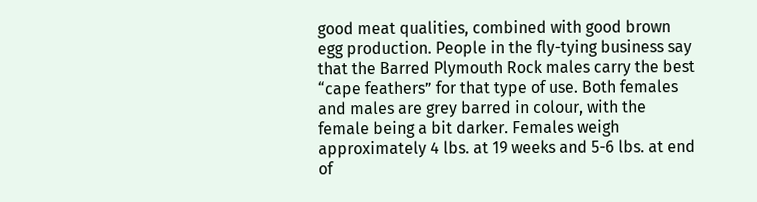good meat qualities, combined with good brown egg production. People in the fly-tying business say that the Barred Plymouth Rock males carry the best “cape feathers” for that type of use. Both females and males are grey barred in colour, with the female being a bit darker. Females weigh approximately 4 lbs. at 19 weeks and 5-6 lbs. at end of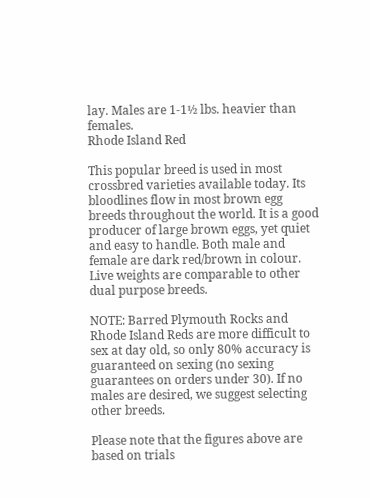lay. Males are 1-1½ lbs. heavier than females.
Rhode Island Red

This popular breed is used in most crossbred varieties available today. Its bloodlines flow in most brown egg breeds throughout the world. It is a good producer of large brown eggs, yet quiet and easy to handle. Both male and female are dark red/brown in colour. Live weights are comparable to other dual purpose breeds.

NOTE: Barred Plymouth Rocks and Rhode Island Reds are more difficult to sex at day old, so only 80% accuracy is guaranteed on sexing (no sexing guarantees on orders under 30). If no males are desired, we suggest selecting other breeds.

Please note that the figures above are based on trials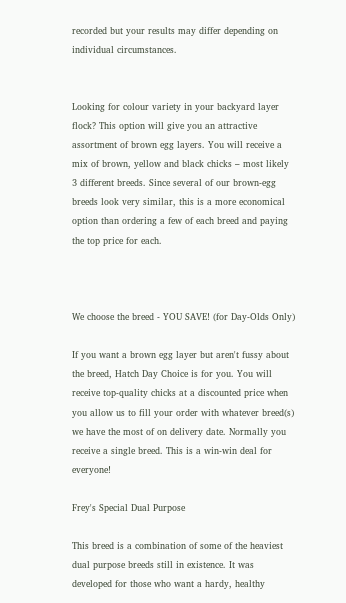recorded but your results may differ depending on individual circumstances.


Looking for colour variety in your backyard layer flock? This option will give you an attractive assortment of brown egg layers. You will receive a mix of brown, yellow and black chicks – most likely 3 different breeds. Since several of our brown-egg breeds look very similar, this is a more economical option than ordering a few of each breed and paying the top price for each.



We choose the breed - YOU SAVE! (for Day-Olds Only)

If you want a brown egg layer but aren't fussy about the breed, Hatch Day Choice is for you. You will receive top-quality chicks at a discounted price when you allow us to fill your order with whatever breed(s) we have the most of on delivery date. Normally you receive a single breed. This is a win-win deal for everyone!

Frey's Special Dual Purpose

This breed is a combination of some of the heaviest dual purpose breeds still in existence. It was developed for those who want a hardy, healthy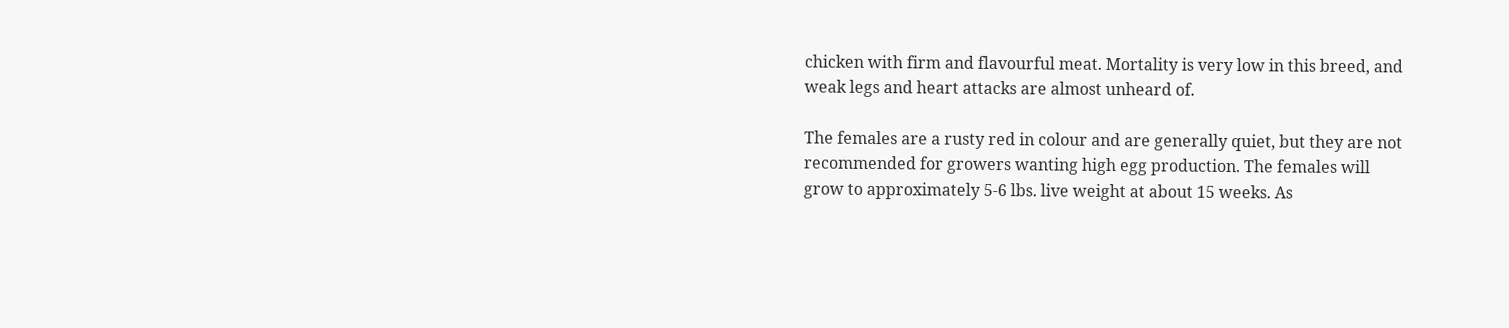chicken with firm and flavourful meat. Mortality is very low in this breed, and weak legs and heart attacks are almost unheard of.

The females are a rusty red in colour and are generally quiet, but they are not recommended for growers wanting high egg production. The females will grow to approximately 5-6 lbs. live weight at about 15 weeks. As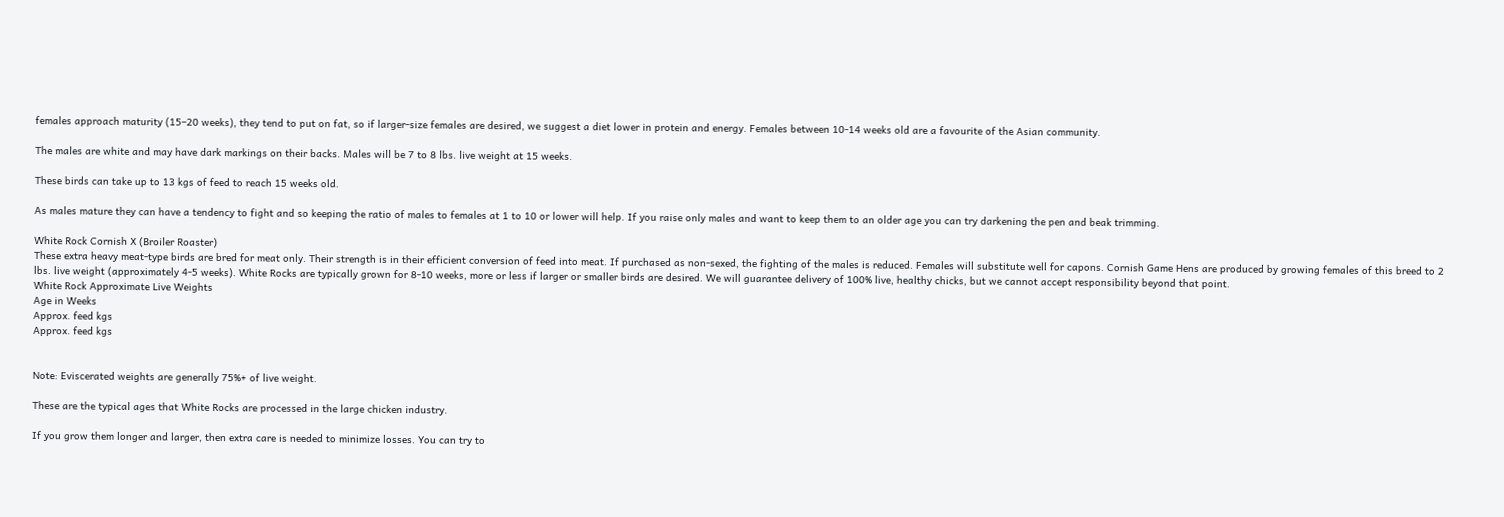females approach maturity (15–20 weeks), they tend to put on fat, so if larger-size females are desired, we suggest a diet lower in protein and energy. Females between 10-14 weeks old are a favourite of the Asian community.

The males are white and may have dark markings on their backs. Males will be 7 to 8 lbs. live weight at 15 weeks.

These birds can take up to 13 kgs of feed to reach 15 weeks old.

As males mature they can have a tendency to fight and so keeping the ratio of males to females at 1 to 10 or lower will help. If you raise only males and want to keep them to an older age you can try darkening the pen and beak trimming.

White Rock Cornish X (Broiler Roaster)
These extra heavy meat-type birds are bred for meat only. Their strength is in their efficient conversion of feed into meat. If purchased as non-sexed, the fighting of the males is reduced. Females will substitute well for capons. Cornish Game Hens are produced by growing females of this breed to 2 lbs. live weight (approximately 4-5 weeks). White Rocks are typically grown for 8-10 weeks, more or less if larger or smaller birds are desired. We will guarantee delivery of 100% live, healthy chicks, but we cannot accept responsibility beyond that point.
White Rock Approximate Live Weights
Age in Weeks
Approx. feed kgs
Approx. feed kgs


Note: Eviscerated weights are generally 75%+ of live weight.

These are the typical ages that White Rocks are processed in the large chicken industry.

If you grow them longer and larger, then extra care is needed to minimize losses. You can try to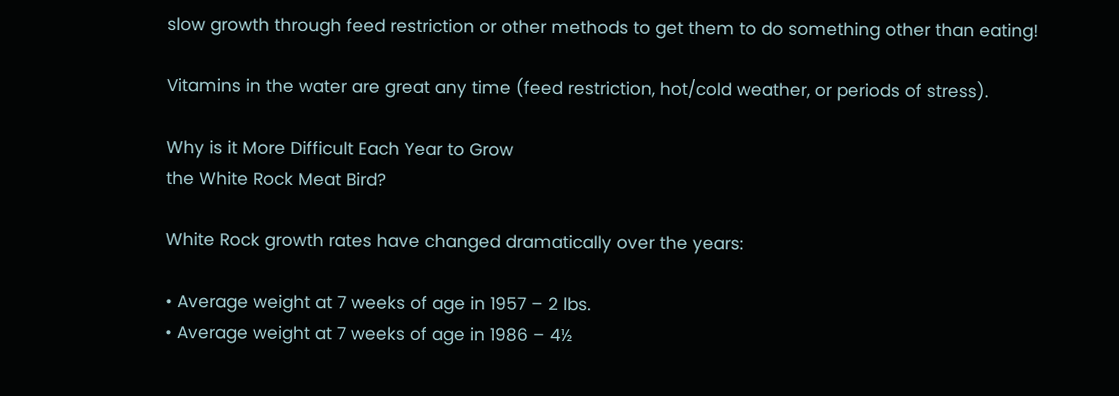slow growth through feed restriction or other methods to get them to do something other than eating!

Vitamins in the water are great any time (feed restriction, hot/cold weather, or periods of stress).

Why is it More Difficult Each Year to Grow
the White Rock Meat Bird?

White Rock growth rates have changed dramatically over the years:

• Average weight at 7 weeks of age in 1957 – 2 lbs.
• Average weight at 7 weeks of age in 1986 – 4½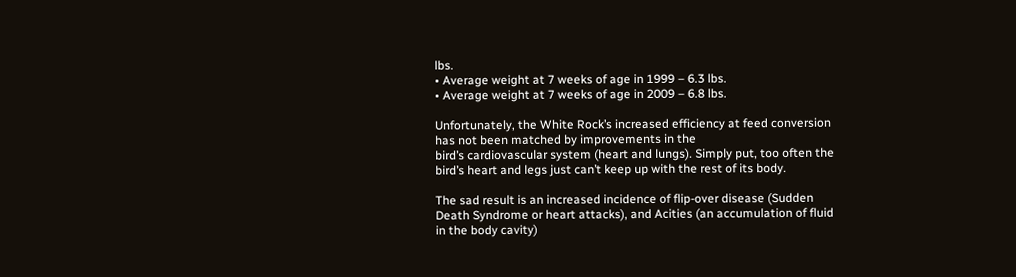lbs.
• Average weight at 7 weeks of age in 1999 – 6.3 lbs.
• Average weight at 7 weeks of age in 2009 – 6.8 lbs.

Unfortunately, the White Rock’s increased efficiency at feed conversion has not been matched by improvements in the
bird’s cardiovascular system (heart and lungs). Simply put, too often the bird’s heart and legs just can’t keep up with the rest of its body.

The sad result is an increased incidence of flip-over disease (Sudden Death Syndrome or heart attacks), and Acities (an accumulation of fluid in the body cavity)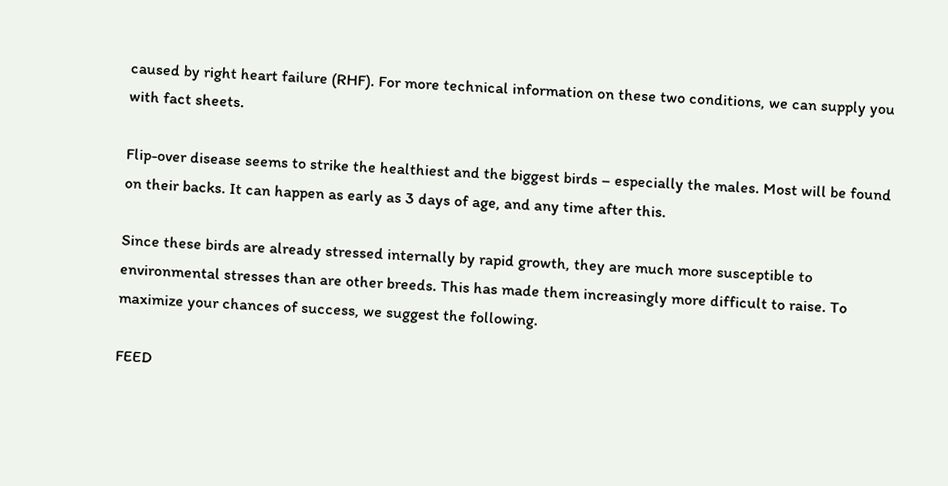caused by right heart failure (RHF). For more technical information on these two conditions, we can supply you with fact sheets.

Flip-over disease seems to strike the healthiest and the biggest birds – especially the males. Most will be found on their backs. It can happen as early as 3 days of age, and any time after this.

Since these birds are already stressed internally by rapid growth, they are much more susceptible to environmental stresses than are other breeds. This has made them increasingly more difficult to raise. To maximize your chances of success, we suggest the following.

FEED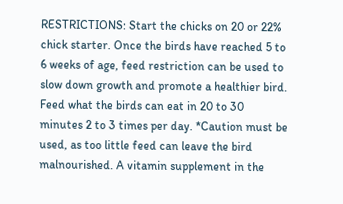RESTRICTIONS: Start the chicks on 20 or 22% chick starter. Once the birds have reached 5 to 6 weeks of age, feed restriction can be used to slow down growth and promote a healthier bird. Feed what the birds can eat in 20 to 30 minutes 2 to 3 times per day. *Caution must be used, as too little feed can leave the bird malnourished. A vitamin supplement in the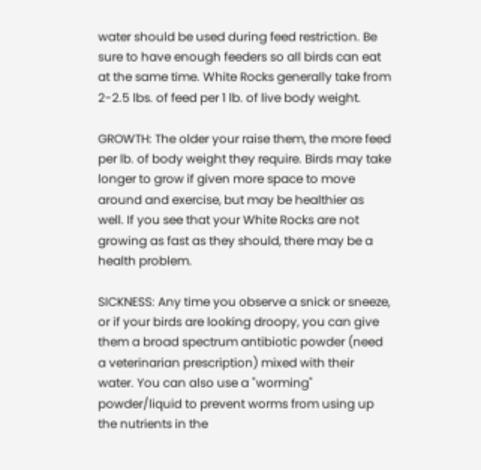water should be used during feed restriction. Be sure to have enough feeders so all birds can eat at the same time. White Rocks generally take from 2-2.5 lbs. of feed per 1 lb. of live body weight.

GROWTH: The older your raise them, the more feed per lb. of body weight they require. Birds may take longer to grow if given more space to move around and exercise, but may be healthier as well. If you see that your White Rocks are not growing as fast as they should, there may be a health problem.

SICKNESS: Any time you observe a snick or sneeze, or if your birds are looking droopy, you can give them a broad spectrum antibiotic powder (need a veterinarian prescription) mixed with their water. You can also use a "worming" powder/liquid to prevent worms from using up the nutrients in the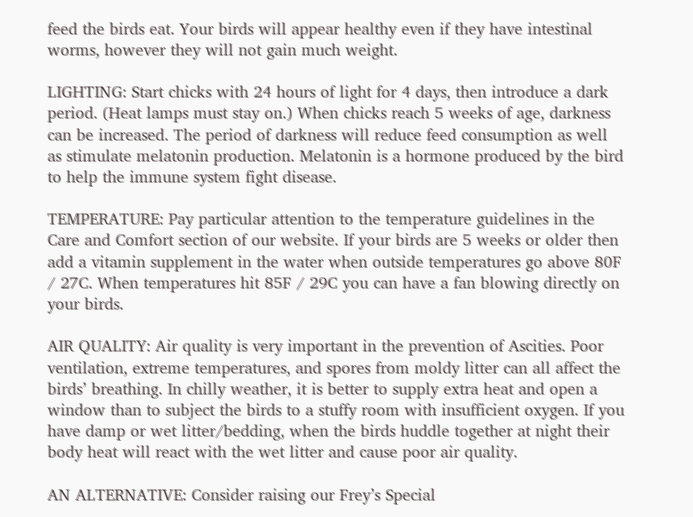feed the birds eat. Your birds will appear healthy even if they have intestinal worms, however they will not gain much weight.

LIGHTING: Start chicks with 24 hours of light for 4 days, then introduce a dark period. (Heat lamps must stay on.) When chicks reach 5 weeks of age, darkness can be increased. The period of darkness will reduce feed consumption as well as stimulate melatonin production. Melatonin is a hormone produced by the bird to help the immune system fight disease.

TEMPERATURE: Pay particular attention to the temperature guidelines in the Care and Comfort section of our website. If your birds are 5 weeks or older then add a vitamin supplement in the water when outside temperatures go above 80F / 27C. When temperatures hit 85F / 29C you can have a fan blowing directly on your birds.

AIR QUALITY: Air quality is very important in the prevention of Ascities. Poor ventilation, extreme temperatures, and spores from moldy litter can all affect the birds’ breathing. In chilly weather, it is better to supply extra heat and open a window than to subject the birds to a stuffy room with insufficient oxygen. If you have damp or wet litter/bedding, when the birds huddle together at night their body heat will react with the wet litter and cause poor air quality.

AN ALTERNATIVE: Consider raising our Frey’s Special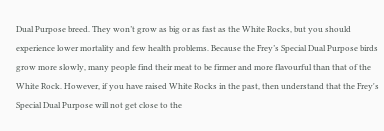Dual Purpose breed. They won’t grow as big or as fast as the White Rocks, but you should experience lower mortality and few health problems. Because the Frey’s Special Dual Purpose birds grow more slowly, many people find their meat to be firmer and more flavourful than that of the White Rock. However, if you have raised White Rocks in the past, then understand that the Frey's Special Dual Purpose will not get close to the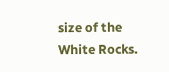size of the White Rocks.